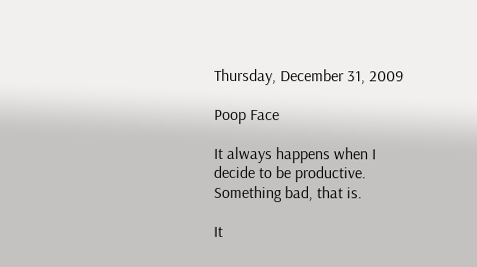Thursday, December 31, 2009

Poop Face

It always happens when I decide to be productive. Something bad, that is.

It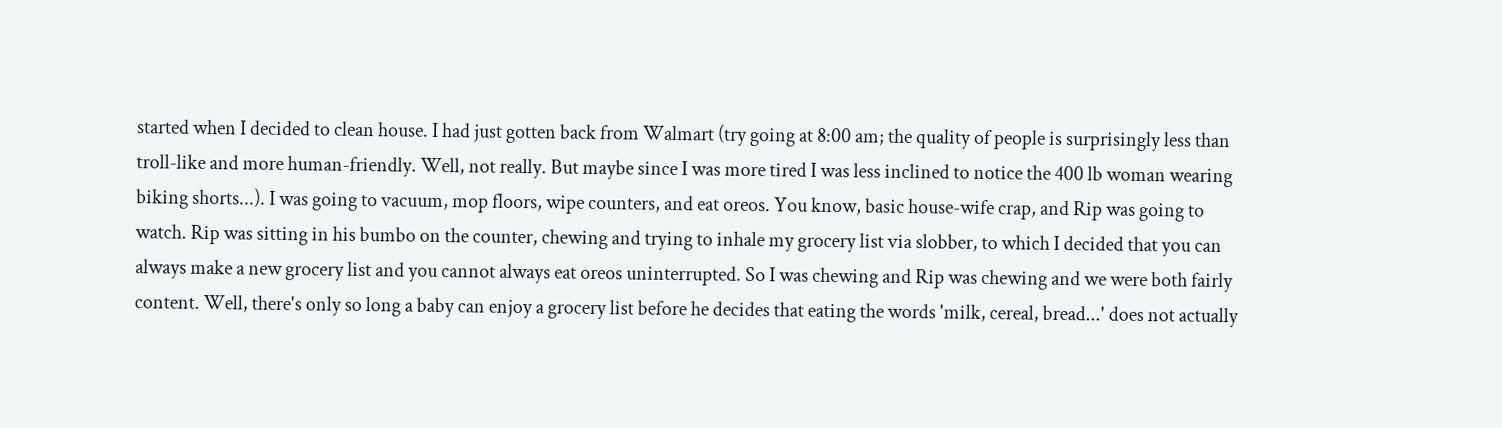started when I decided to clean house. I had just gotten back from Walmart (try going at 8:00 am; the quality of people is surprisingly less than troll-like and more human-friendly. Well, not really. But maybe since I was more tired I was less inclined to notice the 400 lb woman wearing biking shorts...). I was going to vacuum, mop floors, wipe counters, and eat oreos. You know, basic house-wife crap, and Rip was going to watch. Rip was sitting in his bumbo on the counter, chewing and trying to inhale my grocery list via slobber, to which I decided that you can always make a new grocery list and you cannot always eat oreos uninterrupted. So I was chewing and Rip was chewing and we were both fairly content. Well, there's only so long a baby can enjoy a grocery list before he decides that eating the words 'milk, cereal, bread...' does not actually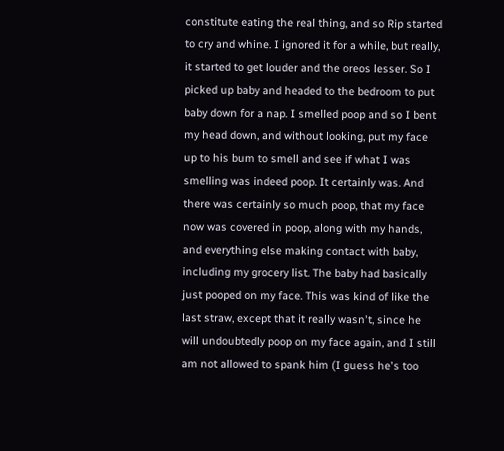constitute eating the real thing, and so Rip started to cry and whine. I ignored it for a while, but really, it started to get louder and the oreos lesser. So I picked up baby and headed to the bedroom to put baby down for a nap. I smelled poop and so I bent my head down, and without looking, put my face up to his bum to smell and see if what I was smelling was indeed poop. It certainly was. And there was certainly so much poop, that my face now was covered in poop, along with my hands, and everything else making contact with baby, including my grocery list. The baby had basically just pooped on my face. This was kind of like the last straw, except that it really wasn't, since he will undoubtedly poop on my face again, and I still am not allowed to spank him (I guess he's too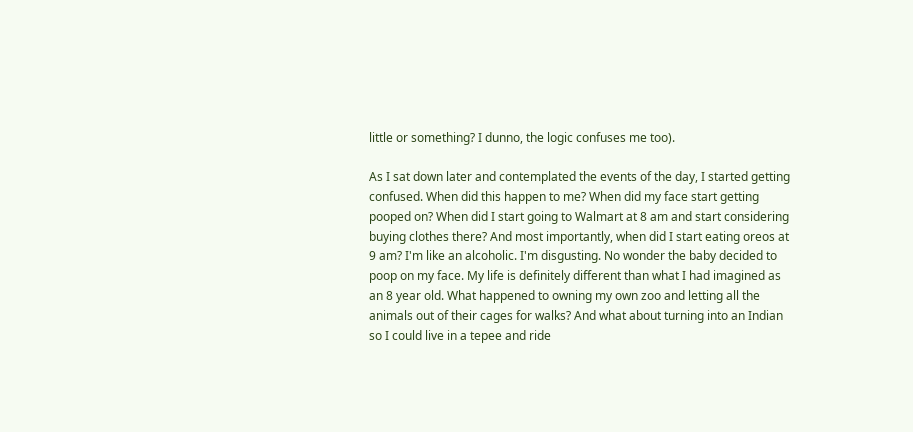little or something? I dunno, the logic confuses me too).

As I sat down later and contemplated the events of the day, I started getting confused. When did this happen to me? When did my face start getting pooped on? When did I start going to Walmart at 8 am and start considering buying clothes there? And most importantly, when did I start eating oreos at 9 am? I'm like an alcoholic. I'm disgusting. No wonder the baby decided to poop on my face. My life is definitely different than what I had imagined as an 8 year old. What happened to owning my own zoo and letting all the animals out of their cages for walks? And what about turning into an Indian so I could live in a tepee and ride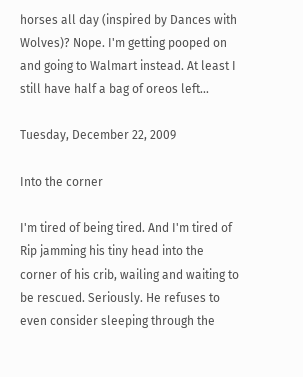horses all day (inspired by Dances with Wolves)? Nope. I'm getting pooped on and going to Walmart instead. At least I still have half a bag of oreos left...

Tuesday, December 22, 2009

Into the corner

I'm tired of being tired. And I'm tired of Rip jamming his tiny head into the corner of his crib, wailing and waiting to be rescued. Seriously. He refuses to even consider sleeping through the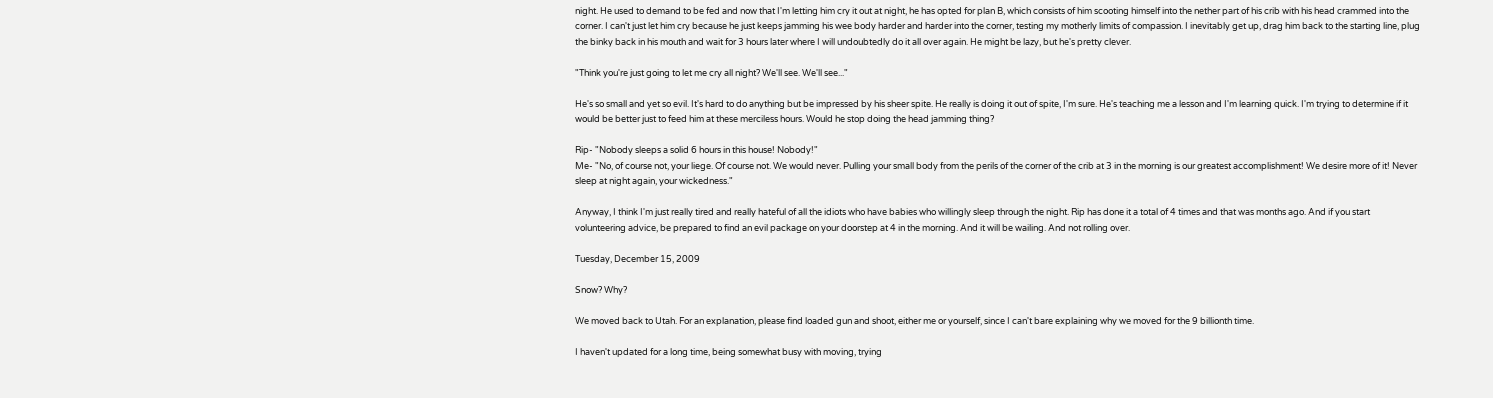night. He used to demand to be fed and now that I'm letting him cry it out at night, he has opted for plan B, which consists of him scooting himself into the nether part of his crib with his head crammed into the corner. I can't just let him cry because he just keeps jamming his wee body harder and harder into the corner, testing my motherly limits of compassion. I inevitably get up, drag him back to the starting line, plug the binky back in his mouth and wait for 3 hours later where I will undoubtedly do it all over again. He might be lazy, but he's pretty clever.

"Think you're just going to let me cry all night? We'll see. We'll see..."

He's so small and yet so evil. It's hard to do anything but be impressed by his sheer spite. He really is doing it out of spite, I'm sure. He's teaching me a lesson and I'm learning quick. I'm trying to determine if it would be better just to feed him at these merciless hours. Would he stop doing the head jamming thing?

Rip- "Nobody sleeps a solid 6 hours in this house! Nobody!"
Me- "No, of course not, your liege. Of course not. We would never. Pulling your small body from the perils of the corner of the crib at 3 in the morning is our greatest accomplishment! We desire more of it! Never sleep at night again, your wickedness."

Anyway, I think I'm just really tired and really hateful of all the idiots who have babies who willingly sleep through the night. Rip has done it a total of 4 times and that was months ago. And if you start volunteering advice, be prepared to find an evil package on your doorstep at 4 in the morning. And it will be wailing. And not rolling over.

Tuesday, December 15, 2009

Snow? Why?

We moved back to Utah. For an explanation, please find loaded gun and shoot, either me or yourself, since I can't bare explaining why we moved for the 9 billionth time.

I haven't updated for a long time, being somewhat busy with moving, trying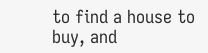to find a house to buy, and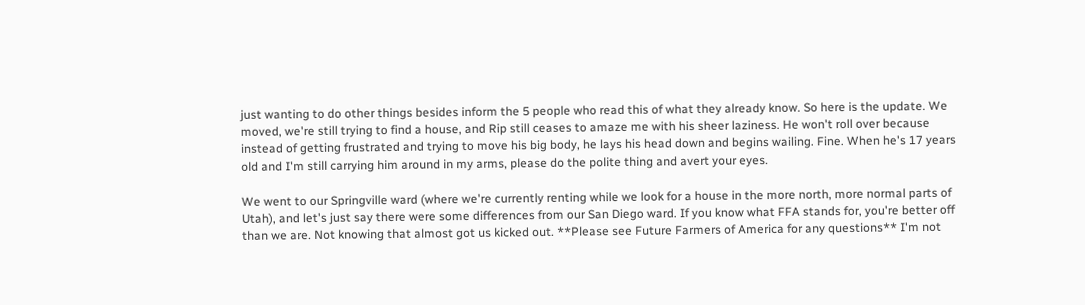just wanting to do other things besides inform the 5 people who read this of what they already know. So here is the update. We moved, we're still trying to find a house, and Rip still ceases to amaze me with his sheer laziness. He won't roll over because instead of getting frustrated and trying to move his big body, he lays his head down and begins wailing. Fine. When he's 17 years old and I'm still carrying him around in my arms, please do the polite thing and avert your eyes.

We went to our Springville ward (where we're currently renting while we look for a house in the more north, more normal parts of Utah), and let's just say there were some differences from our San Diego ward. If you know what FFA stands for, you're better off than we are. Not knowing that almost got us kicked out. **Please see Future Farmers of America for any questions** I'm not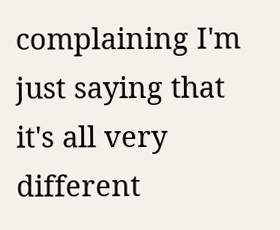complaining I'm just saying that it's all very different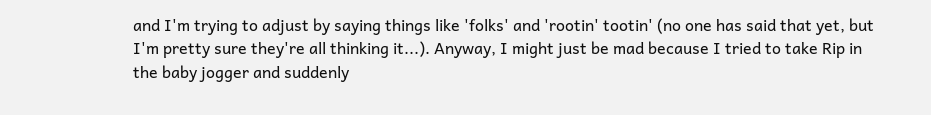and I'm trying to adjust by saying things like 'folks' and 'rootin' tootin' (no one has said that yet, but I'm pretty sure they're all thinking it...). Anyway, I might just be mad because I tried to take Rip in the baby jogger and suddenly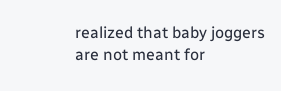realized that baby joggers are not meant for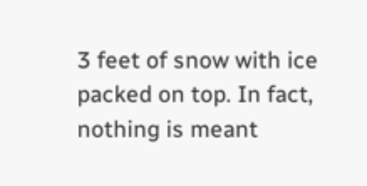3 feet of snow with ice packed on top. In fact, nothing is meant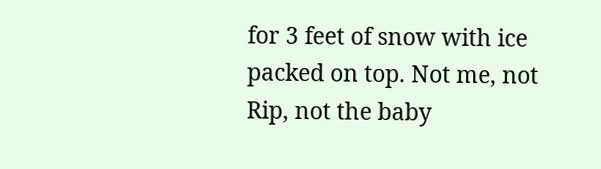for 3 feet of snow with ice packed on top. Not me, not Rip, not the baby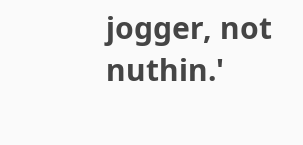jogger, not nuthin.'